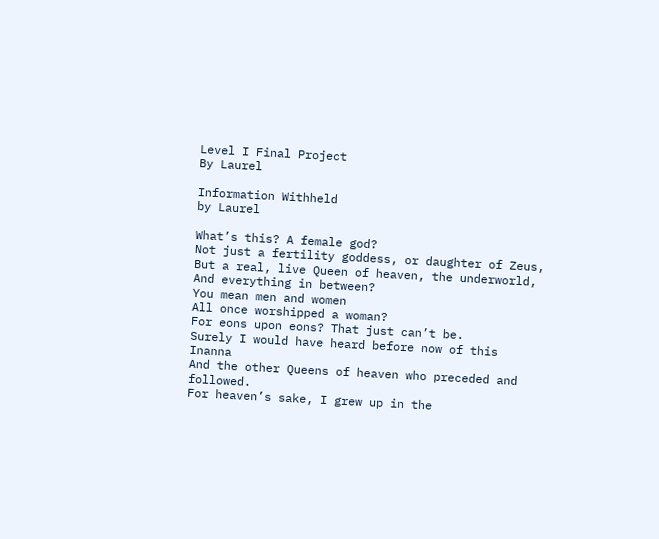Level I Final Project
By Laurel

Information Withheld
by Laurel

What’s this? A female god?
Not just a fertility goddess, or daughter of Zeus,
But a real, live Queen of heaven, the underworld,
And everything in between?
You mean men and women
All once worshipped a woman?
For eons upon eons? That just can’t be.
Surely I would have heard before now of this Inanna
And the other Queens of heaven who preceded and followed.
For heaven’s sake, I grew up in the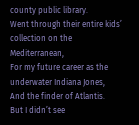county public library.
Went through their entire kids’ collection on the Mediterranean,
For my future career as the underwater Indiana Jones,
And the finder of Atlantis.
But I didn’t see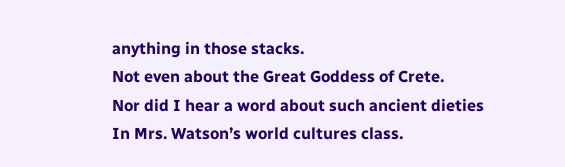anything in those stacks.
Not even about the Great Goddess of Crete.
Nor did I hear a word about such ancient dieties
In Mrs. Watson’s world cultures class.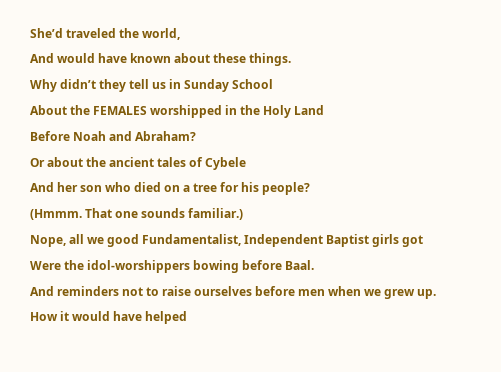She’d traveled the world,
And would have known about these things.
Why didn’t they tell us in Sunday School
About the FEMALES worshipped in the Holy Land
Before Noah and Abraham?
Or about the ancient tales of Cybele
And her son who died on a tree for his people?
(Hmmm. That one sounds familiar.)
Nope, all we good Fundamentalist, Independent Baptist girls got
Were the idol-worshippers bowing before Baal.
And reminders not to raise ourselves before men when we grew up.
How it would have helped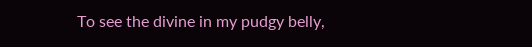To see the divine in my pudgy belly,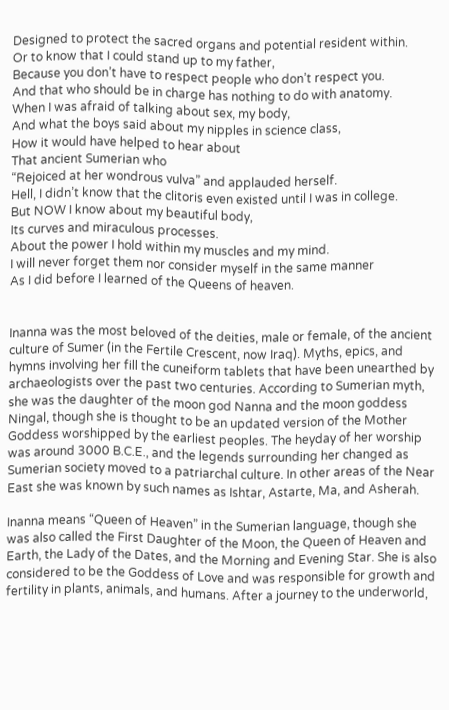Designed to protect the sacred organs and potential resident within.
Or to know that I could stand up to my father,
Because you don’t have to respect people who don’t respect you.
And that who should be in charge has nothing to do with anatomy.
When I was afraid of talking about sex, my body,
And what the boys said about my nipples in science class,
How it would have helped to hear about
That ancient Sumerian who
“Rejoiced at her wondrous vulva” and applauded herself.
Hell, I didn’t know that the clitoris even existed until I was in college.
But NOW I know about my beautiful body,
Its curves and miraculous processes.
About the power I hold within my muscles and my mind.
I will never forget them nor consider myself in the same manner
As I did before I learned of the Queens of heaven.


Inanna was the most beloved of the deities, male or female, of the ancient culture of Sumer (in the Fertile Crescent, now Iraq). Myths, epics, and hymns involving her fill the cuneiform tablets that have been unearthed by archaeologists over the past two centuries. According to Sumerian myth, she was the daughter of the moon god Nanna and the moon goddess Ningal, though she is thought to be an updated version of the Mother Goddess worshipped by the earliest peoples. The heyday of her worship was around 3000 B.C.E., and the legends surrounding her changed as Sumerian society moved to a patriarchal culture. In other areas of the Near East she was known by such names as Ishtar, Astarte, Ma, and Asherah.

Inanna means “Queen of Heaven” in the Sumerian language, though she was also called the First Daughter of the Moon, the Queen of Heaven and Earth, the Lady of the Dates, and the Morning and Evening Star. She is also considered to be the Goddess of Love and was responsible for growth and fertility in plants, animals, and humans. After a journey to the underworld,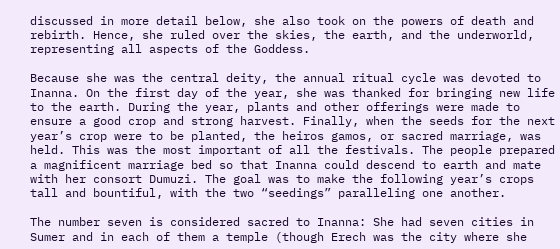discussed in more detail below, she also took on the powers of death and rebirth. Hence, she ruled over the skies, the earth, and the underworld, representing all aspects of the Goddess.

Because she was the central deity, the annual ritual cycle was devoted to Inanna. On the first day of the year, she was thanked for bringing new life to the earth. During the year, plants and other offerings were made to ensure a good crop and strong harvest. Finally, when the seeds for the next year’s crop were to be planted, the heiros gamos, or sacred marriage, was held. This was the most important of all the festivals. The people prepared a magnificent marriage bed so that Inanna could descend to earth and mate with her consort Dumuzi. The goal was to make the following year’s crops tall and bountiful, with the two “seedings” paralleling one another.

The number seven is considered sacred to Inanna: She had seven cities in Sumer and in each of them a temple (though Erech was the city where she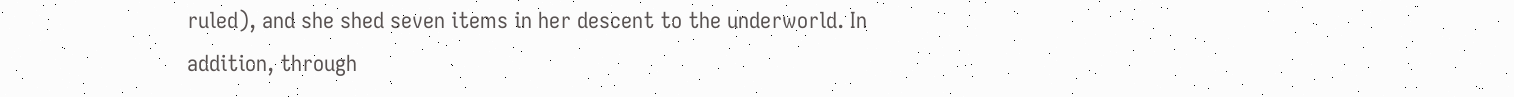ruled), and she shed seven items in her descent to the underworld. In addition, through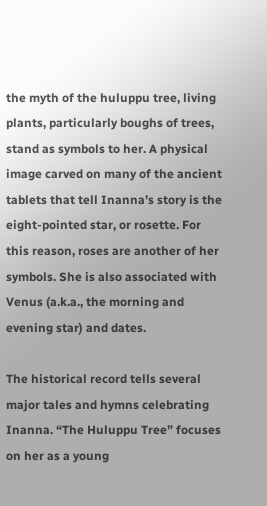the myth of the huluppu tree, living plants, particularly boughs of trees, stand as symbols to her. A physical image carved on many of the ancient tablets that tell Inanna’s story is the eight-pointed star, or rosette. For this reason, roses are another of her symbols. She is also associated with Venus (a.k.a., the morning and evening star) and dates.

The historical record tells several major tales and hymns celebrating Inanna. “The Huluppu Tree” focuses on her as a young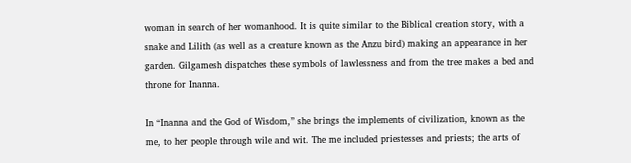woman in search of her womanhood. It is quite similar to the Biblical creation story, with a snake and Lilith (as well as a creature known as the Anzu bird) making an appearance in her garden. Gilgamesh dispatches these symbols of lawlessness and from the tree makes a bed and throne for Inanna.

In “Inanna and the God of Wisdom,” she brings the implements of civilization, known as the me, to her people through wile and wit. The me included priestesses and priests; the arts of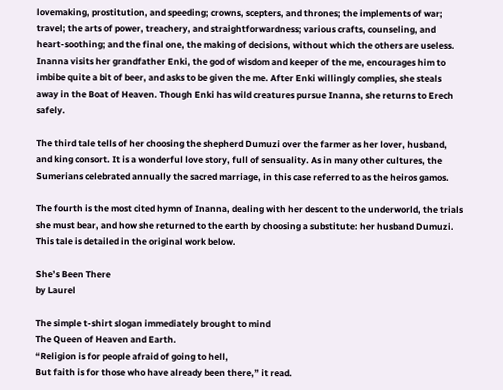lovemaking, prostitution, and speeding; crowns, scepters, and thrones; the implements of war; travel; the arts of power, treachery, and straightforwardness; various crafts, counseling, and heart-soothing; and the final one, the making of decisions, without which the others are useless. Inanna visits her grandfather Enki, the god of wisdom and keeper of the me, encourages him to imbibe quite a bit of beer, and asks to be given the me. After Enki willingly complies, she steals away in the Boat of Heaven. Though Enki has wild creatures pursue Inanna, she returns to Erech safely.

The third tale tells of her choosing the shepherd Dumuzi over the farmer as her lover, husband, and king consort. It is a wonderful love story, full of sensuality. As in many other cultures, the Sumerians celebrated annually the sacred marriage, in this case referred to as the heiros gamos.

The fourth is the most cited hymn of Inanna, dealing with her descent to the underworld, the trials she must bear, and how she returned to the earth by choosing a substitute: her husband Dumuzi. This tale is detailed in the original work below.

She’s Been There
by Laurel

The simple t-shirt slogan immediately brought to mind
The Queen of Heaven and Earth.
“Religion is for people afraid of going to hell,
But faith is for those who have already been there,” it read.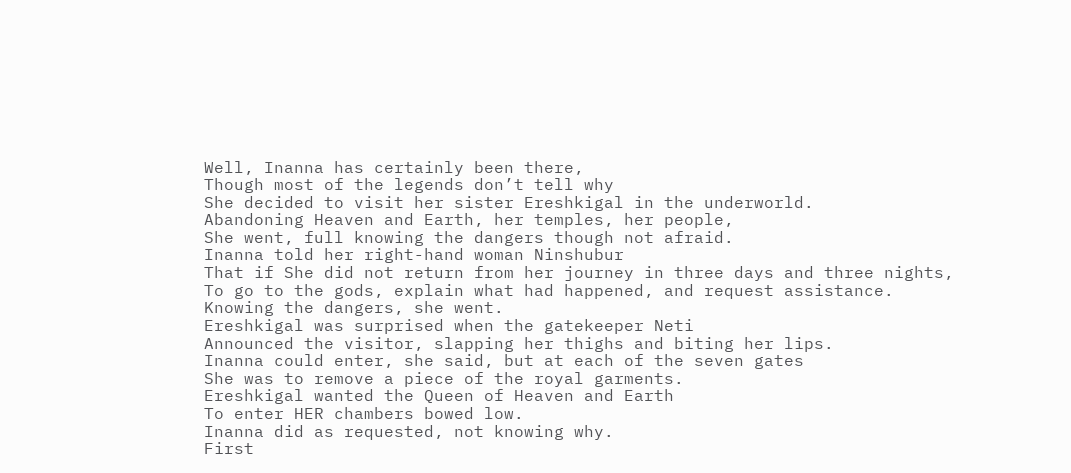Well, Inanna has certainly been there,
Though most of the legends don’t tell why
She decided to visit her sister Ereshkigal in the underworld.
Abandoning Heaven and Earth, her temples, her people,
She went, full knowing the dangers though not afraid.
Inanna told her right-hand woman Ninshubur
That if She did not return from her journey in three days and three nights,
To go to the gods, explain what had happened, and request assistance.
Knowing the dangers, she went.
Ereshkigal was surprised when the gatekeeper Neti
Announced the visitor, slapping her thighs and biting her lips.
Inanna could enter, she said, but at each of the seven gates
She was to remove a piece of the royal garments.
Ereshkigal wanted the Queen of Heaven and Earth
To enter HER chambers bowed low.
Inanna did as requested, not knowing why.
First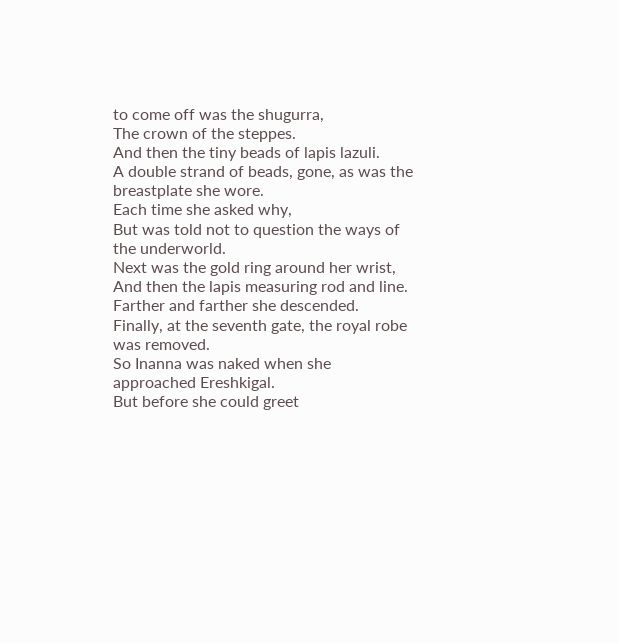to come off was the shugurra,
The crown of the steppes.
And then the tiny beads of lapis lazuli.
A double strand of beads, gone, as was the breastplate she wore.
Each time she asked why,
But was told not to question the ways of the underworld.
Next was the gold ring around her wrist,
And then the lapis measuring rod and line.
Farther and farther she descended.
Finally, at the seventh gate, the royal robe was removed.
So Inanna was naked when she approached Ereshkigal.
But before she could greet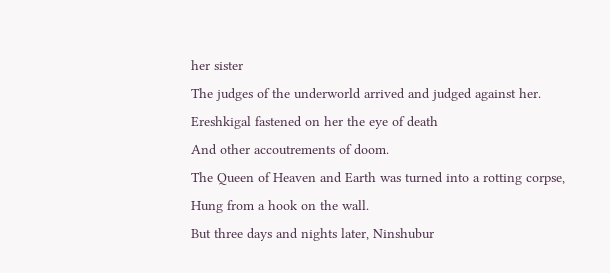her sister
The judges of the underworld arrived and judged against her.
Ereshkigal fastened on her the eye of death
And other accoutrements of doom.
The Queen of Heaven and Earth was turned into a rotting corpse,
Hung from a hook on the wall.
But three days and nights later, Ninshubur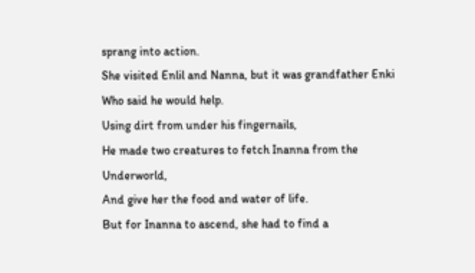sprang into action.
She visited Enlil and Nanna, but it was grandfather Enki
Who said he would help.
Using dirt from under his fingernails,
He made two creatures to fetch Inanna from the Underworld,
And give her the food and water of life.
But for Inanna to ascend, she had to find a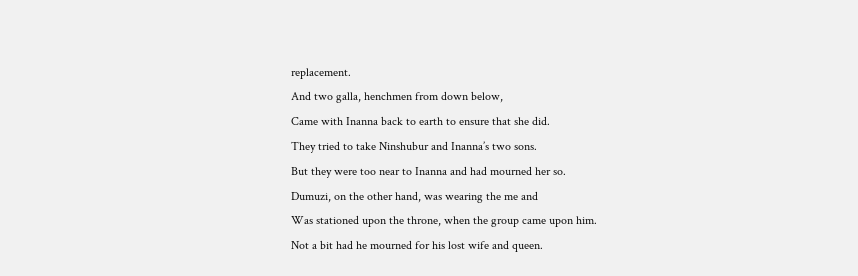replacement.
And two galla, henchmen from down below,
Came with Inanna back to earth to ensure that she did.
They tried to take Ninshubur and Inanna’s two sons.
But they were too near to Inanna and had mourned her so.
Dumuzi, on the other hand, was wearing the me and
Was stationed upon the throne, when the group came upon him.
Not a bit had he mourned for his lost wife and queen.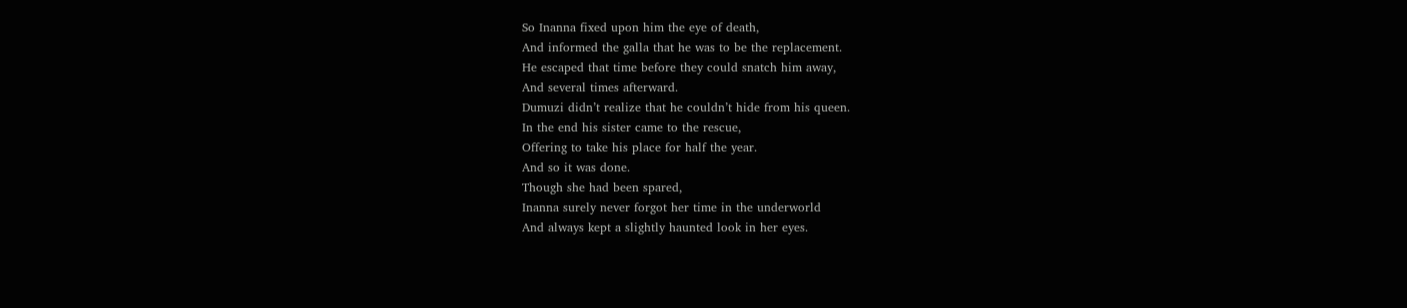So Inanna fixed upon him the eye of death,
And informed the galla that he was to be the replacement.
He escaped that time before they could snatch him away,
And several times afterward.
Dumuzi didn’t realize that he couldn’t hide from his queen.
In the end his sister came to the rescue,
Offering to take his place for half the year.
And so it was done.
Though she had been spared,
Inanna surely never forgot her time in the underworld
And always kept a slightly haunted look in her eyes.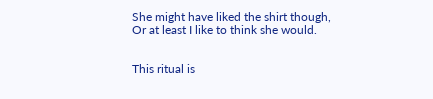She might have liked the shirt though,
Or at least I like to think she would.


This ritual is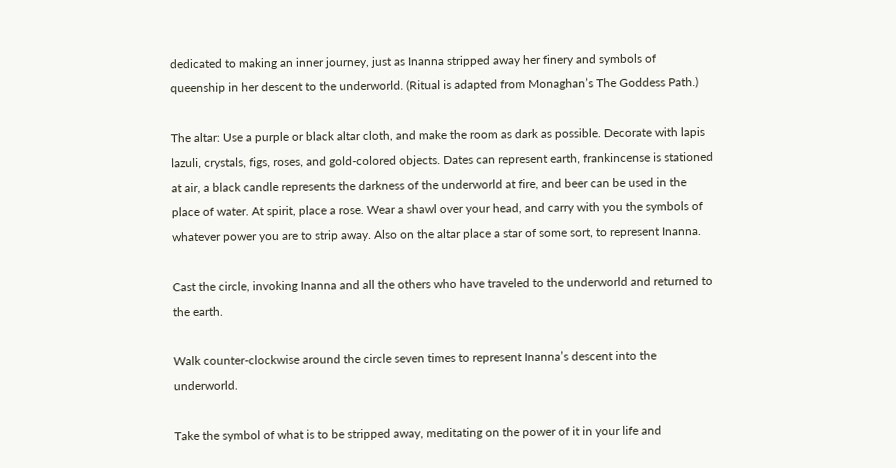dedicated to making an inner journey, just as Inanna stripped away her finery and symbols of queenship in her descent to the underworld. (Ritual is adapted from Monaghan’s The Goddess Path.)

The altar: Use a purple or black altar cloth, and make the room as dark as possible. Decorate with lapis lazuli, crystals, figs, roses, and gold-colored objects. Dates can represent earth, frankincense is stationed at air, a black candle represents the darkness of the underworld at fire, and beer can be used in the place of water. At spirit, place a rose. Wear a shawl over your head, and carry with you the symbols of whatever power you are to strip away. Also on the altar place a star of some sort, to represent Inanna.

Cast the circle, invoking Inanna and all the others who have traveled to the underworld and returned to the earth.

Walk counter-clockwise around the circle seven times to represent Inanna’s descent into the underworld.

Take the symbol of what is to be stripped away, meditating on the power of it in your life and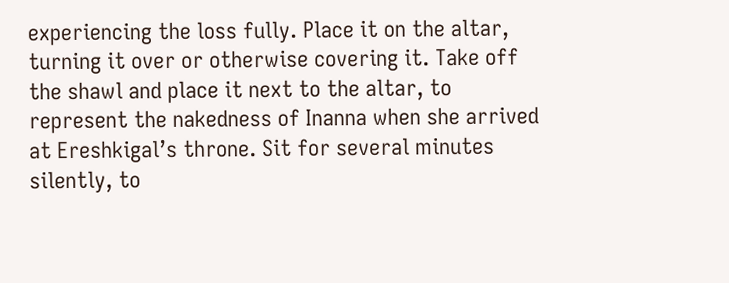experiencing the loss fully. Place it on the altar, turning it over or otherwise covering it. Take off the shawl and place it next to the altar, to represent the nakedness of Inanna when she arrived at Ereshkigal’s throne. Sit for several minutes silently, to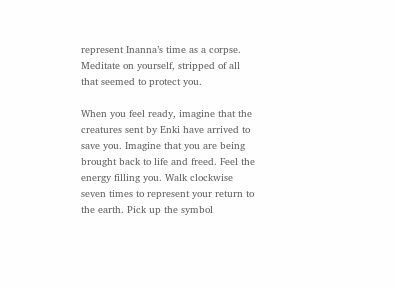represent Inanna’s time as a corpse. Meditate on yourself, stripped of all that seemed to protect you.

When you feel ready, imagine that the creatures sent by Enki have arrived to save you. Imagine that you are being brought back to life and freed. Feel the energy filling you. Walk clockwise seven times to represent your return to the earth. Pick up the symbol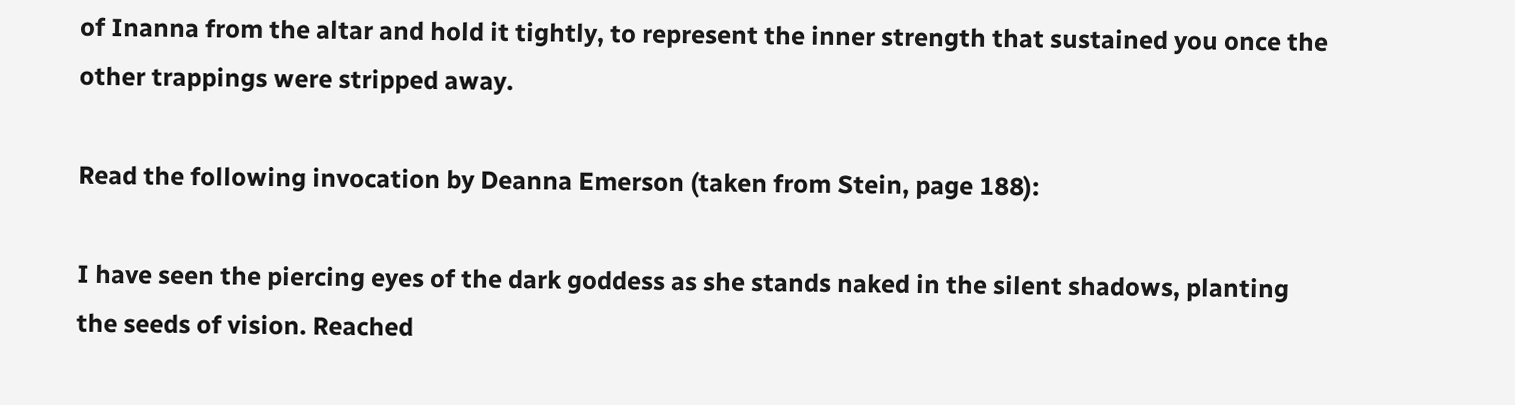of Inanna from the altar and hold it tightly, to represent the inner strength that sustained you once the other trappings were stripped away.

Read the following invocation by Deanna Emerson (taken from Stein, page 188):

I have seen the piercing eyes of the dark goddess as she stands naked in the silent shadows, planting the seeds of vision. Reached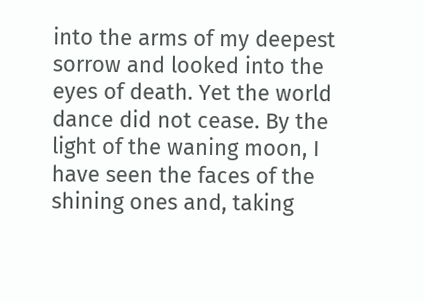into the arms of my deepest sorrow and looked into the eyes of death. Yet the world dance did not cease. By the light of the waning moon, I have seen the faces of the shining ones and, taking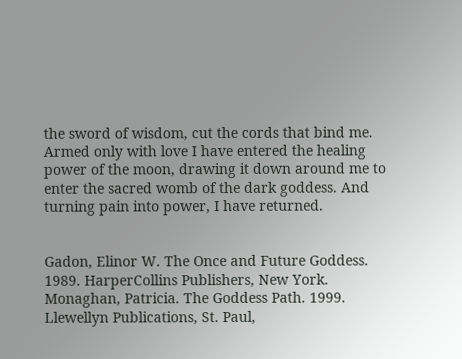the sword of wisdom, cut the cords that bind me. Armed only with love I have entered the healing power of the moon, drawing it down around me to enter the sacred womb of the dark goddess. And turning pain into power, I have returned.


Gadon, Elinor W. The Once and Future Goddess. 1989. HarperCollins Publishers, New York.
Monaghan, Patricia. The Goddess Path. 1999. Llewellyn Publications, St. Paul,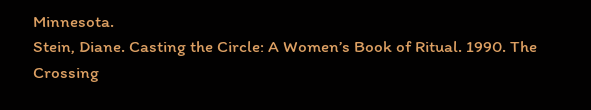Minnesota.
Stein, Diane. Casting the Circle: A Women’s Book of Ritual. 1990. The Crossing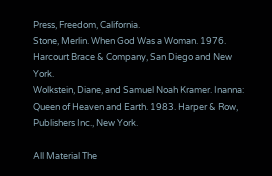Press, Freedom, California.
Stone, Merlin. When God Was a Woman. 1976. Harcourt Brace & Company, San Diego and New York.
Wolkstein, Diane, and Samuel Noah Kramer. Inanna: Queen of Heaven and Earth. 1983. Harper & Row, Publishers Inc., New York.

All Material The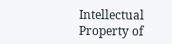Intellectual Property of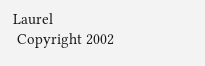Laurel
 Copyright 2002